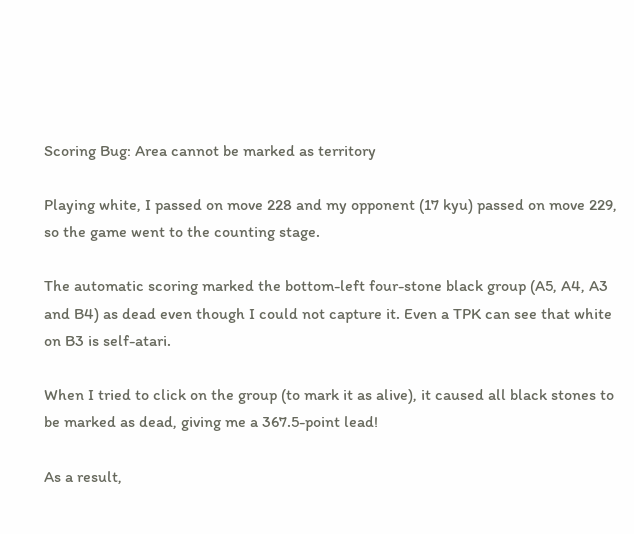Scoring Bug: Area cannot be marked as territory

Playing white, I passed on move 228 and my opponent (17 kyu) passed on move 229, so the game went to the counting stage.

The automatic scoring marked the bottom-left four-stone black group (A5, A4, A3 and B4) as dead even though I could not capture it. Even a TPK can see that white on B3 is self-atari.

When I tried to click on the group (to mark it as alive), it caused all black stones to be marked as dead, giving me a 367.5-point lead!

As a result,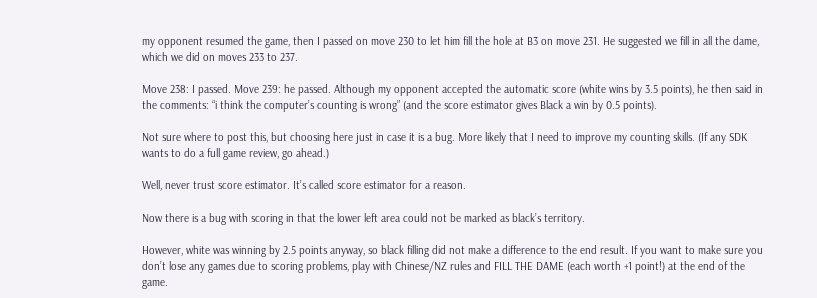my opponent resumed the game, then I passed on move 230 to let him fill the hole at B3 on move 231. He suggested we fill in all the dame, which we did on moves 233 to 237.

Move 238: I passed. Move 239: he passed. Although my opponent accepted the automatic score (white wins by 3.5 points), he then said in the comments: “i think the computer’s counting is wrong” (and the score estimator gives Black a win by 0.5 points).

Not sure where to post this, but choosing here just in case it is a bug. More likely that I need to improve my counting skills. (If any SDK wants to do a full game review, go ahead.)

Well, never trust score estimator. It’s called score estimator for a reason.

Now there is a bug with scoring in that the lower left area could not be marked as black’s territory.

However, white was winning by 2.5 points anyway, so black filling did not make a difference to the end result. If you want to make sure you don’t lose any games due to scoring problems, play with Chinese/NZ rules and FILL THE DAME (each worth +1 point!) at the end of the game.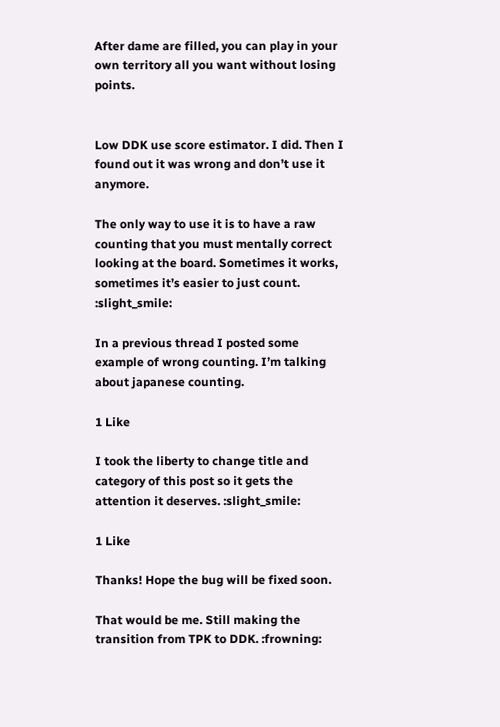After dame are filled, you can play in your own territory all you want without losing points.


Low DDK use score estimator. I did. Then I found out it was wrong and don’t use it anymore.

The only way to use it is to have a raw counting that you must mentally correct looking at the board. Sometimes it works, sometimes it’s easier to just count. :slight_smile:

In a previous thread I posted some example of wrong counting. I’m talking about japanese counting.

1 Like

I took the liberty to change title and category of this post so it gets the attention it deserves. :slight_smile:

1 Like

Thanks! Hope the bug will be fixed soon.

That would be me. Still making the transition from TPK to DDK. :frowning: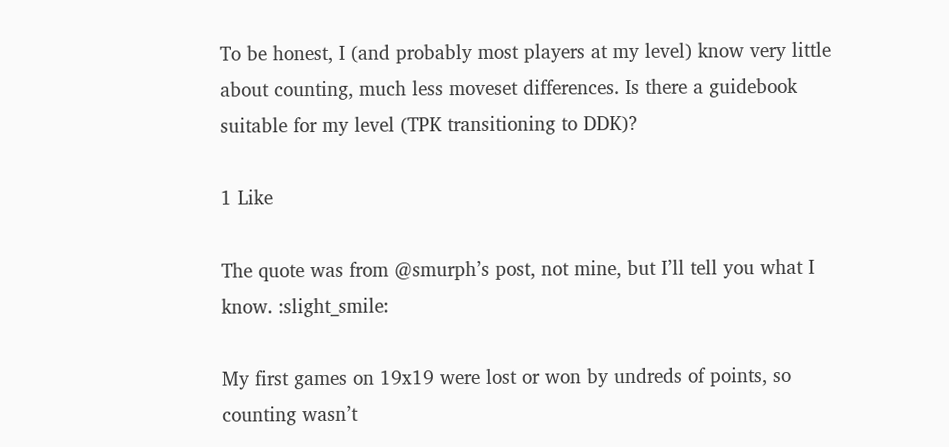To be honest, I (and probably most players at my level) know very little about counting, much less moveset differences. Is there a guidebook suitable for my level (TPK transitioning to DDK)?

1 Like

The quote was from @smurph’s post, not mine, but I’ll tell you what I know. :slight_smile:

My first games on 19x19 were lost or won by undreds of points, so counting wasn’t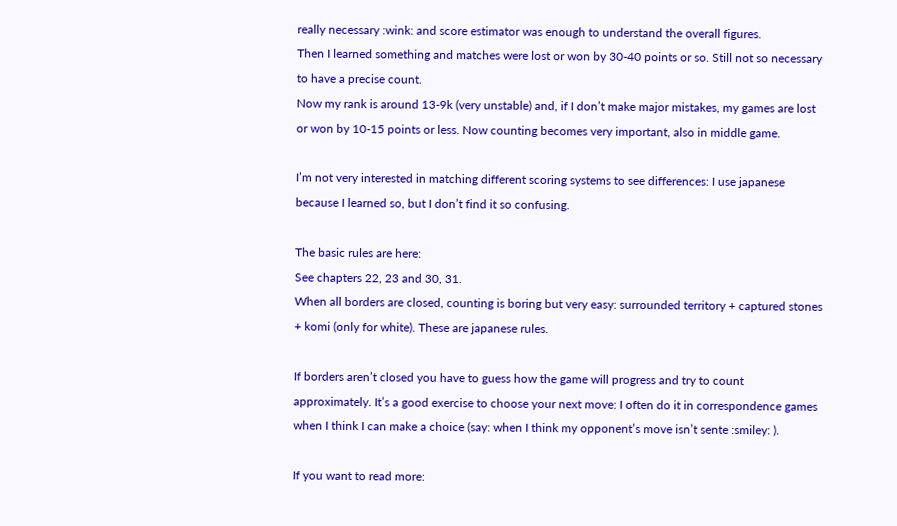really necessary :wink: and score estimator was enough to understand the overall figures.
Then I learned something and matches were lost or won by 30-40 points or so. Still not so necessary to have a precise count.
Now my rank is around 13-9k (very unstable) and, if I don’t make major mistakes, my games are lost or won by 10-15 points or less. Now counting becomes very important, also in middle game.

I’m not very interested in matching different scoring systems to see differences: I use japanese because I learned so, but I don’t find it so confusing.

The basic rules are here:
See chapters 22, 23 and 30, 31.
When all borders are closed, counting is boring but very easy: surrounded territory + captured stones + komi (only for white). These are japanese rules.

If borders aren’t closed you have to guess how the game will progress and try to count approximately. It’s a good exercise to choose your next move: I often do it in correspondence games when I think I can make a choice (say: when I think my opponent’s move isn’t sente :smiley: ).

If you want to read more: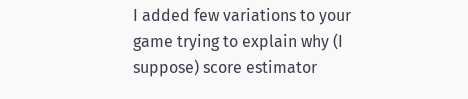I added few variations to your game trying to explain why (I suppose) score estimator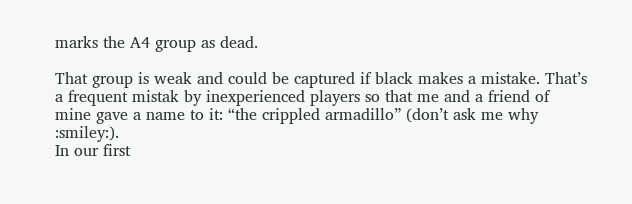marks the A4 group as dead.

That group is weak and could be captured if black makes a mistake. That’s a frequent mistak by inexperienced players so that me and a friend of mine gave a name to it: “the crippled armadillo” (don’t ask me why :smiley:).
In our first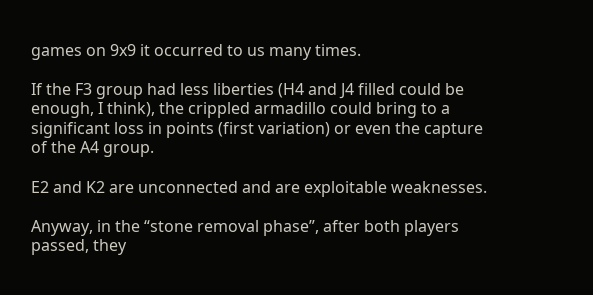games on 9x9 it occurred to us many times.

If the F3 group had less liberties (H4 and J4 filled could be enough, I think), the crippled armadillo could bring to a significant loss in points (first variation) or even the capture of the A4 group.

E2 and K2 are unconnected and are exploitable weaknesses.

Anyway, in the “stone removal phase”, after both players passed, they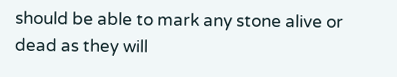should be able to mark any stone alive or dead as they will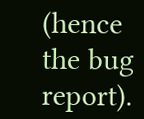(hence the bug report).